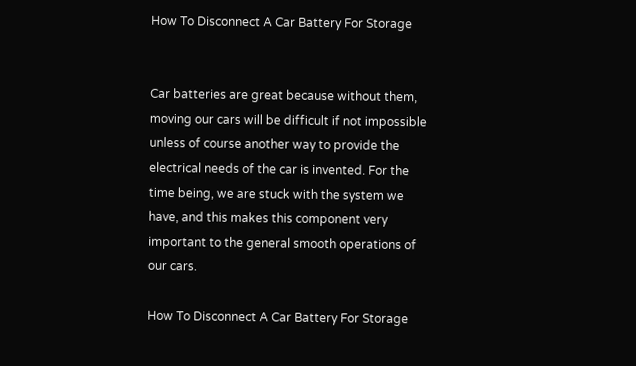How To Disconnect A Car Battery For Storage


Car batteries are great because without them, moving our cars will be difficult if not impossible unless of course another way to provide the electrical needs of the car is invented. For the time being, we are stuck with the system we have, and this makes this component very important to the general smooth operations of our cars.

How To Disconnect A Car Battery For Storage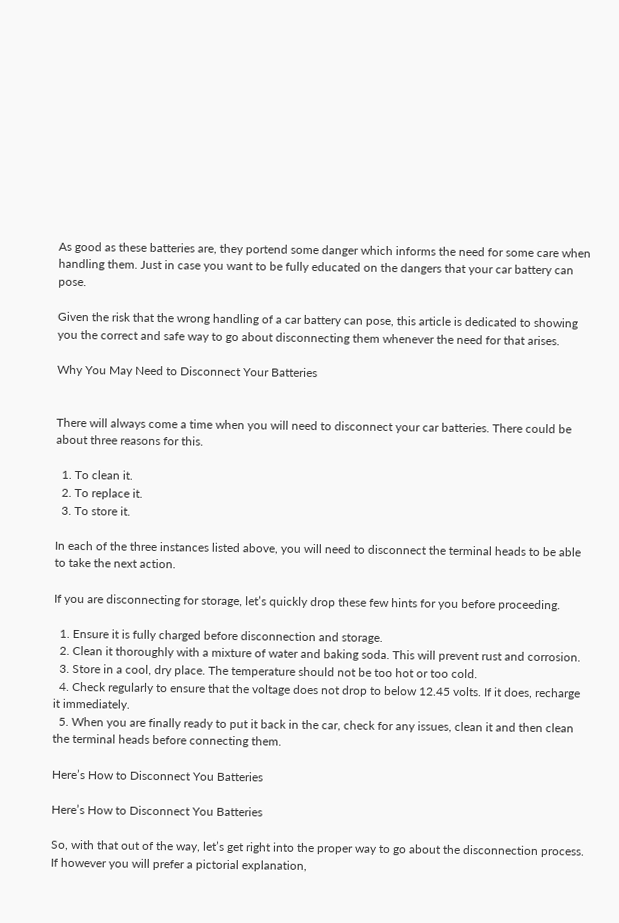As good as these batteries are, they portend some danger which informs the need for some care when handling them. Just in case you want to be fully educated on the dangers that your car battery can pose.

Given the risk that the wrong handling of a car battery can pose, this article is dedicated to showing you the correct and safe way to go about disconnecting them whenever the need for that arises.

Why You May Need to Disconnect Your Batteries


There will always come a time when you will need to disconnect your car batteries. There could be about three reasons for this.

  1. To clean it.
  2. To replace it.
  3. To store it.

In each of the three instances listed above, you will need to disconnect the terminal heads to be able to take the next action.

If you are disconnecting for storage, let’s quickly drop these few hints for you before proceeding.

  1. Ensure it is fully charged before disconnection and storage.
  2. Clean it thoroughly with a mixture of water and baking soda. This will prevent rust and corrosion.
  3. Store in a cool, dry place. The temperature should not be too hot or too cold.
  4. Check regularly to ensure that the voltage does not drop to below 12.45 volts. If it does, recharge it immediately.
  5. When you are finally ready to put it back in the car, check for any issues, clean it and then clean the terminal heads before connecting them.

Here’s How to Disconnect You Batteries

Here’s How to Disconnect You Batteries

So, with that out of the way, let’s get right into the proper way to go about the disconnection process. If however you will prefer a pictorial explanation,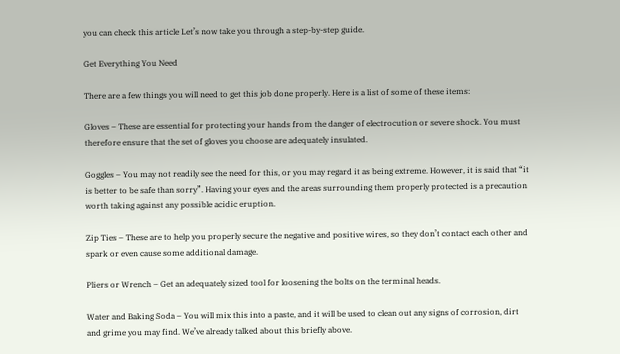you can check this article Let’s now take you through a step-by-step guide.

Get Everything You Need

There are a few things you will need to get this job done properly. Here is a list of some of these items:

Gloves – These are essential for protecting your hands from the danger of electrocution or severe shock. You must therefore ensure that the set of gloves you choose are adequately insulated.

Goggles – You may not readily see the need for this, or you may regard it as being extreme. However, it is said that “it is better to be safe than sorry”. Having your eyes and the areas surrounding them properly protected is a precaution worth taking against any possible acidic eruption.

Zip Ties – These are to help you properly secure the negative and positive wires, so they don’t contact each other and spark or even cause some additional damage.

Pliers or Wrench – Get an adequately sized tool for loosening the bolts on the terminal heads.

Water and Baking Soda – You will mix this into a paste, and it will be used to clean out any signs of corrosion, dirt and grime you may find. We’ve already talked about this briefly above.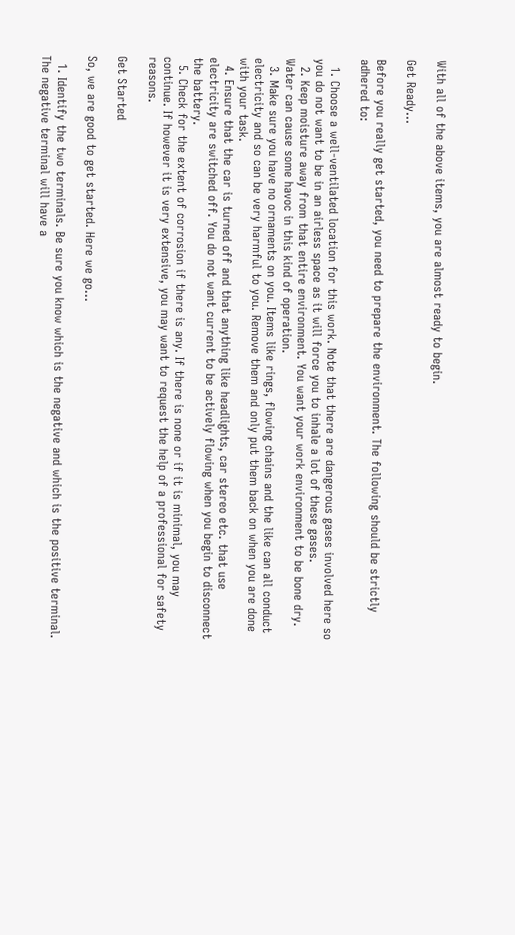With all of the above items, you are almost ready to begin.

Get Ready…

Before you really get started, you need to prepare the environment. The following should be strictly adhered to:

  1. Choose a well-ventilated location for this work. Note that there are dangerous gases involved here so you do not want to be in an airless space as it will force you to inhale a lot of these gases.
  2. Keep moisture away from that entire environment. You want your work environment to be bone dry. Water can cause some havoc in this kind of operation.
  3. Make sure you have no ornaments on you. Items like rings, flowing chains and the like can all conduct electricity and so can be very harmful to you. Remove them and only put them back on when you are done with your task.
  4. Ensure that the car is turned off and that anything like headlights, car stereo etc. that use electricity are switched off. You do not want current to be actively flowing when you begin to disconnect the battery.
  5. Check for the extent of corrosion if there is any. If there is none or if it is minimal, you may continue. If however it is very extensive, you may want to request the help of a professional for safety reasons.

Get Started

So, we are good to get started. Here we go…

  1. Identify the two terminals. Be sure you know which is the negative and which is the positive terminal. The negative terminal will have a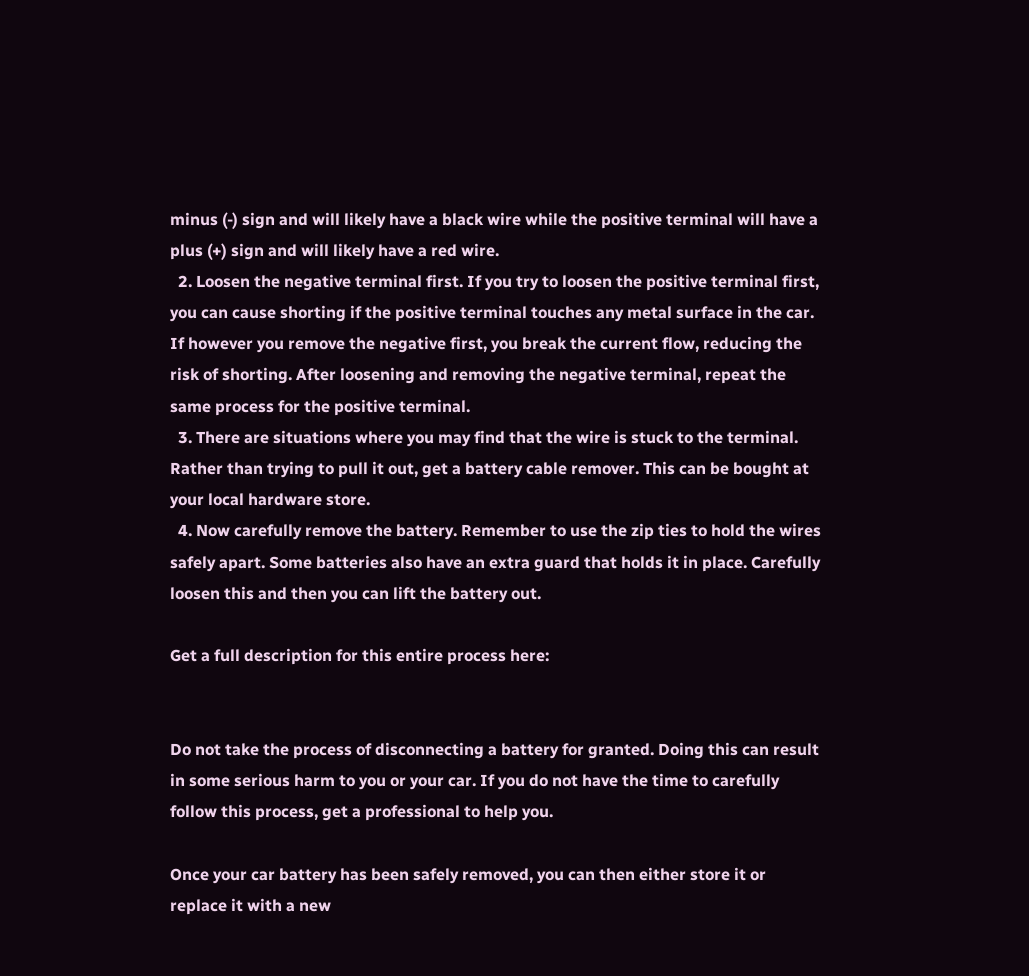minus (-) sign and will likely have a black wire while the positive terminal will have a plus (+) sign and will likely have a red wire.
  2. Loosen the negative terminal first. If you try to loosen the positive terminal first, you can cause shorting if the positive terminal touches any metal surface in the car. If however you remove the negative first, you break the current flow, reducing the risk of shorting. After loosening and removing the negative terminal, repeat the same process for the positive terminal.
  3. There are situations where you may find that the wire is stuck to the terminal. Rather than trying to pull it out, get a battery cable remover. This can be bought at your local hardware store.
  4. Now carefully remove the battery. Remember to use the zip ties to hold the wires safely apart. Some batteries also have an extra guard that holds it in place. Carefully loosen this and then you can lift the battery out.

Get a full description for this entire process here:


Do not take the process of disconnecting a battery for granted. Doing this can result in some serious harm to you or your car. If you do not have the time to carefully follow this process, get a professional to help you.

Once your car battery has been safely removed, you can then either store it or replace it with a new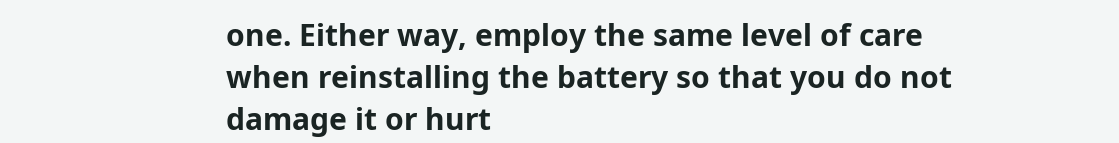one. Either way, employ the same level of care when reinstalling the battery so that you do not damage it or hurt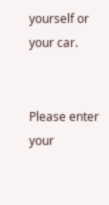yourself or your car.


Please enter your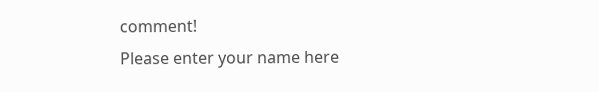comment!
Please enter your name here